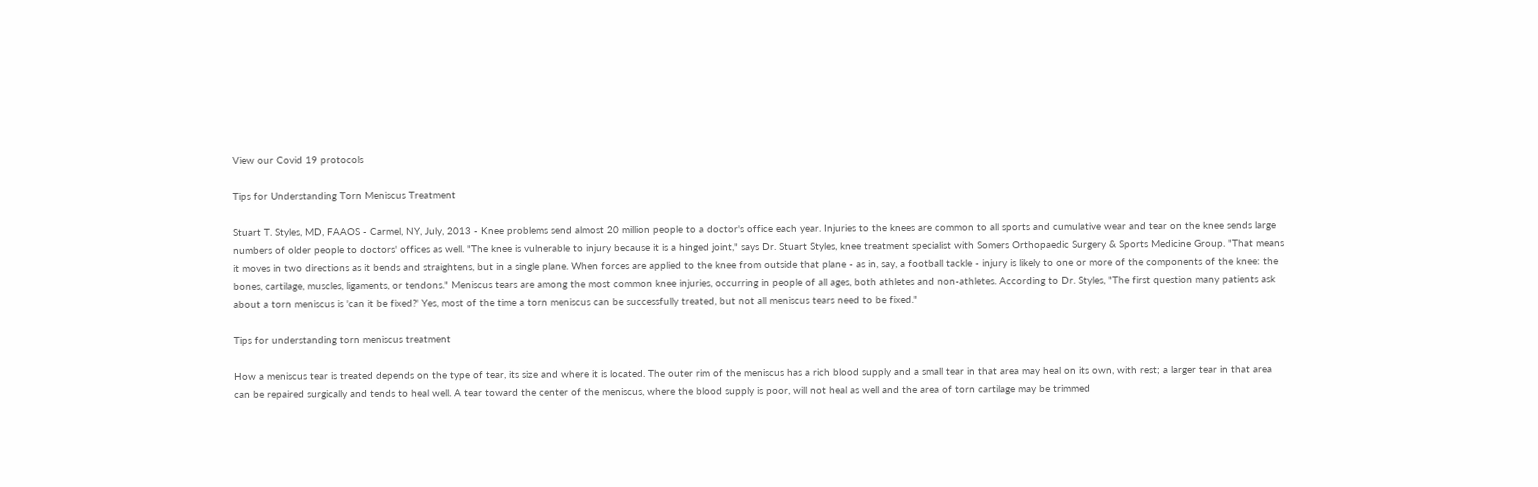View our Covid 19 protocols

Tips for Understanding Torn Meniscus Treatment

Stuart T. Styles, MD, FAAOS - Carmel, NY, July, 2013 - Knee problems send almost 20 million people to a doctor's office each year. Injuries to the knees are common to all sports and cumulative wear and tear on the knee sends large numbers of older people to doctors' offices as well. "The knee is vulnerable to injury because it is a hinged joint," says Dr. Stuart Styles, knee treatment specialist with Somers Orthopaedic Surgery & Sports Medicine Group. "That means it moves in two directions as it bends and straightens, but in a single plane. When forces are applied to the knee from outside that plane - as in, say, a football tackle - injury is likely to one or more of the components of the knee: the bones, cartilage, muscles, ligaments, or tendons." Meniscus tears are among the most common knee injuries, occurring in people of all ages, both athletes and non-athletes. According to Dr. Styles, "The first question many patients ask about a torn meniscus is 'can it be fixed?' Yes, most of the time a torn meniscus can be successfully treated, but not all meniscus tears need to be fixed."

Tips for understanding torn meniscus treatment

How a meniscus tear is treated depends on the type of tear, its size and where it is located. The outer rim of the meniscus has a rich blood supply and a small tear in that area may heal on its own, with rest; a larger tear in that area can be repaired surgically and tends to heal well. A tear toward the center of the meniscus, where the blood supply is poor, will not heal as well and the area of torn cartilage may be trimmed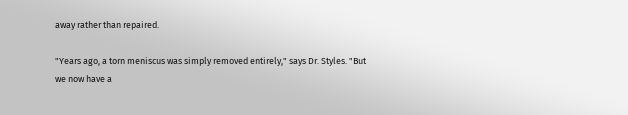away rather than repaired.

"Years ago, a torn meniscus was simply removed entirely," says Dr. Styles. "But we now have a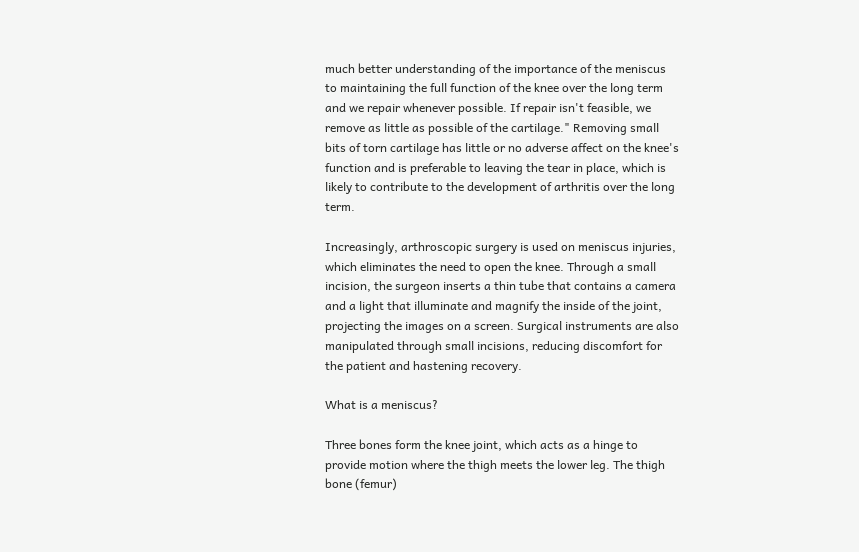much better understanding of the importance of the meniscus to maintaining the full function of the knee over the long term and we repair whenever possible. If repair isn't feasible, we remove as little as possible of the cartilage." Removing small bits of torn cartilage has little or no adverse affect on the knee's function and is preferable to leaving the tear in place, which is likely to contribute to the development of arthritis over the long term.

Increasingly, arthroscopic surgery is used on meniscus injuries, which eliminates the need to open the knee. Through a small incision, the surgeon inserts a thin tube that contains a camera and a light that illuminate and magnify the inside of the joint, projecting the images on a screen. Surgical instruments are also manipulated through small incisions, reducing discomfort for the patient and hastening recovery.

What is a meniscus?

Three bones form the knee joint, which acts as a hinge to provide motion where the thigh meets the lower leg. The thigh bone (femur)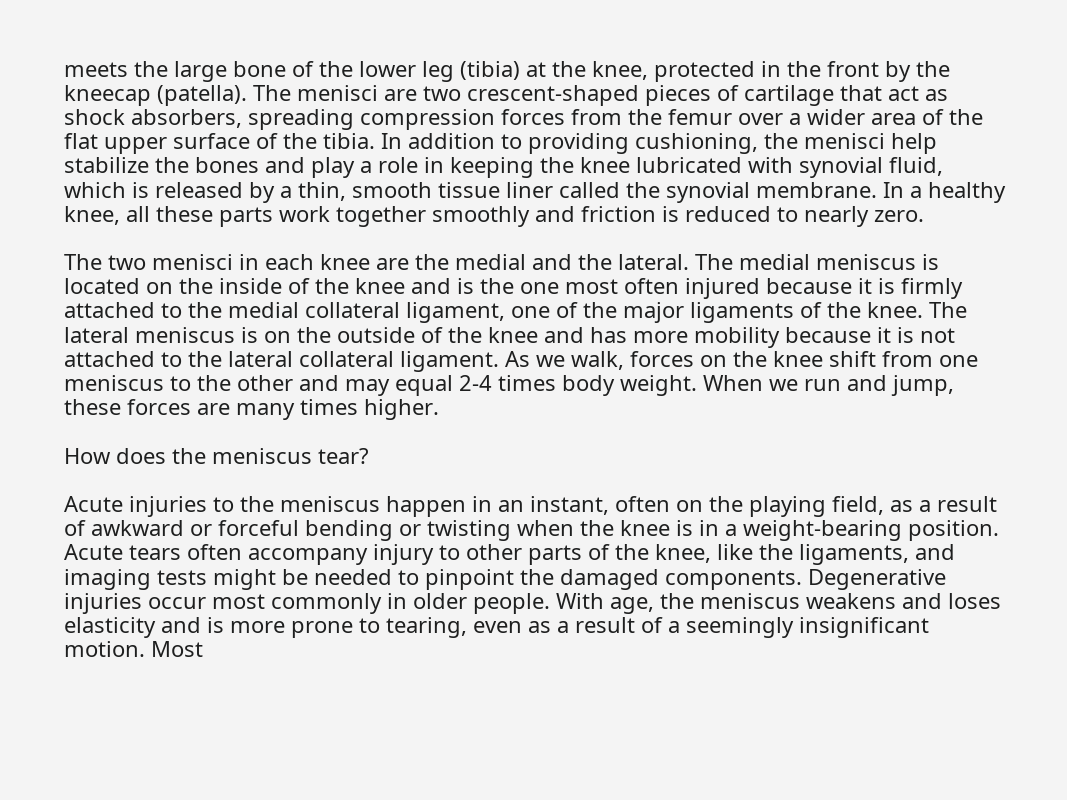meets the large bone of the lower leg (tibia) at the knee, protected in the front by the kneecap (patella). The menisci are two crescent-shaped pieces of cartilage that act as shock absorbers, spreading compression forces from the femur over a wider area of the flat upper surface of the tibia. In addition to providing cushioning, the menisci help stabilize the bones and play a role in keeping the knee lubricated with synovial fluid, which is released by a thin, smooth tissue liner called the synovial membrane. In a healthy knee, all these parts work together smoothly and friction is reduced to nearly zero.

The two menisci in each knee are the medial and the lateral. The medial meniscus is located on the inside of the knee and is the one most often injured because it is firmly attached to the medial collateral ligament, one of the major ligaments of the knee. The lateral meniscus is on the outside of the knee and has more mobility because it is not attached to the lateral collateral ligament. As we walk, forces on the knee shift from one meniscus to the other and may equal 2-4 times body weight. When we run and jump, these forces are many times higher.

How does the meniscus tear?

Acute injuries to the meniscus happen in an instant, often on the playing field, as a result of awkward or forceful bending or twisting when the knee is in a weight-bearing position. Acute tears often accompany injury to other parts of the knee, like the ligaments, and imaging tests might be needed to pinpoint the damaged components. Degenerative injuries occur most commonly in older people. With age, the meniscus weakens and loses elasticity and is more prone to tearing, even as a result of a seemingly insignificant motion. Most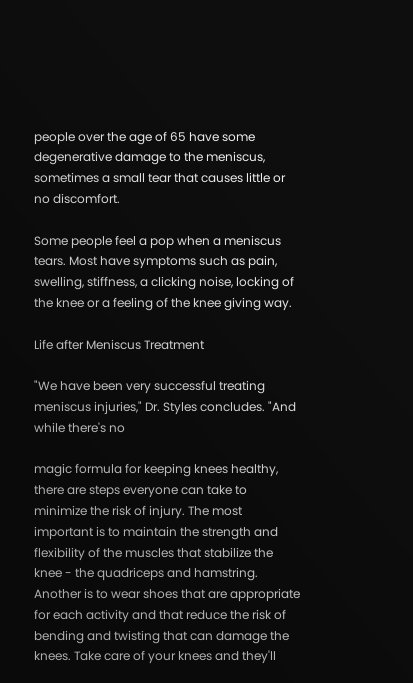people over the age of 65 have some degenerative damage to the meniscus, sometimes a small tear that causes little or no discomfort.

Some people feel a pop when a meniscus tears. Most have symptoms such as pain, swelling, stiffness, a clicking noise, locking of the knee or a feeling of the knee giving way.

Life after Meniscus Treatment

"We have been very successful treating meniscus injuries," Dr. Styles concludes. "And while there's no

magic formula for keeping knees healthy, there are steps everyone can take to minimize the risk of injury. The most important is to maintain the strength and flexibility of the muscles that stabilize the knee - the quadriceps and hamstring. Another is to wear shoes that are appropriate for each activity and that reduce the risk of bending and twisting that can damage the knees. Take care of your knees and they'll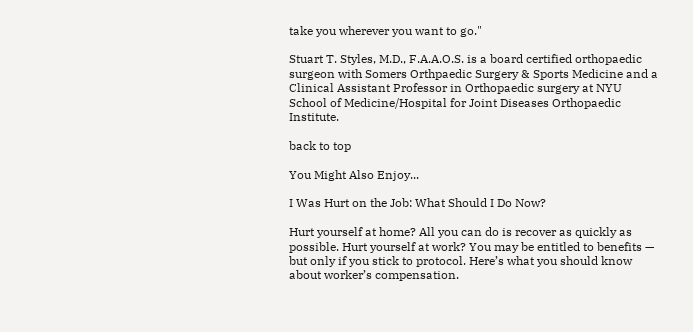take you wherever you want to go."

Stuart T. Styles, M.D., F.A.A.O.S. is a board certified orthopaedic surgeon with Somers Orthpaedic Surgery & Sports Medicine and a Clinical Assistant Professor in Orthopaedic surgery at NYU School of Medicine/Hospital for Joint Diseases Orthopaedic Institute.

back to top

You Might Also Enjoy...

I Was Hurt on the Job: What Should I Do Now?

Hurt yourself at home? All you can do is recover as quickly as possible. Hurt yourself at work? You may be entitled to benefits — but only if you stick to protocol. Here’s what you should know about worker’s compensation.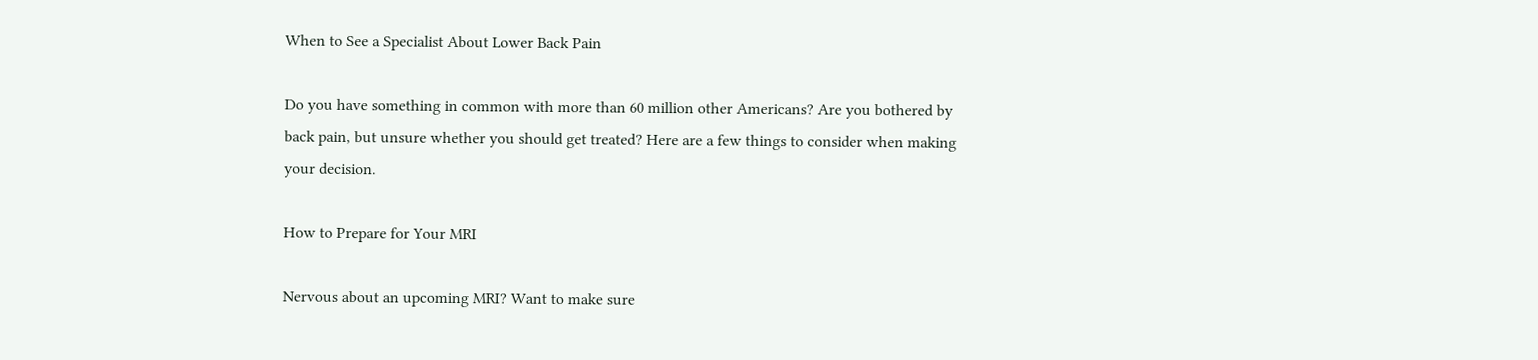When to See a Specialist About Lower Back Pain

Do you have something in common with more than 60 million other Americans? Are you bothered by back pain, but unsure whether you should get treated? Here are a few things to consider when making your decision.

How to Prepare for Your MRI

Nervous about an upcoming MRI? Want to make sure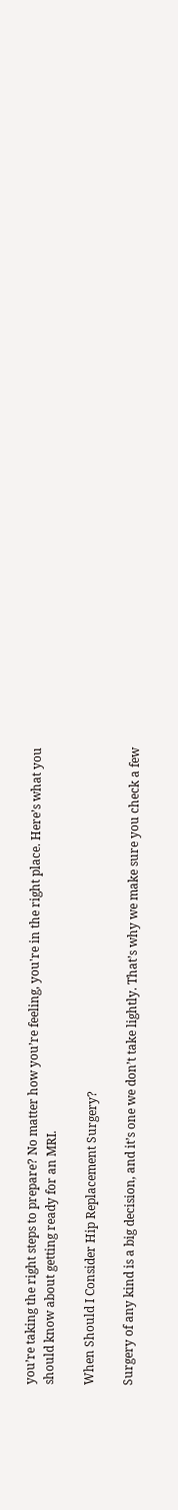you’re taking the right steps to prepare? No matter how you’re feeling, you're in the right place. Here’s what you should know about getting ready for an MRI.

When Should I Consider Hip Replacement Surgery?

Surgery of any kind is a big decision, and it’s one we don’t take lightly. That’s why we make sure you check a few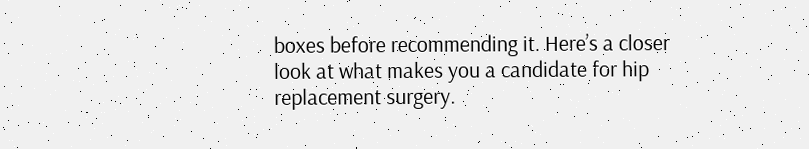boxes before recommending it. Here’s a closer look at what makes you a candidate for hip replacement surgery.